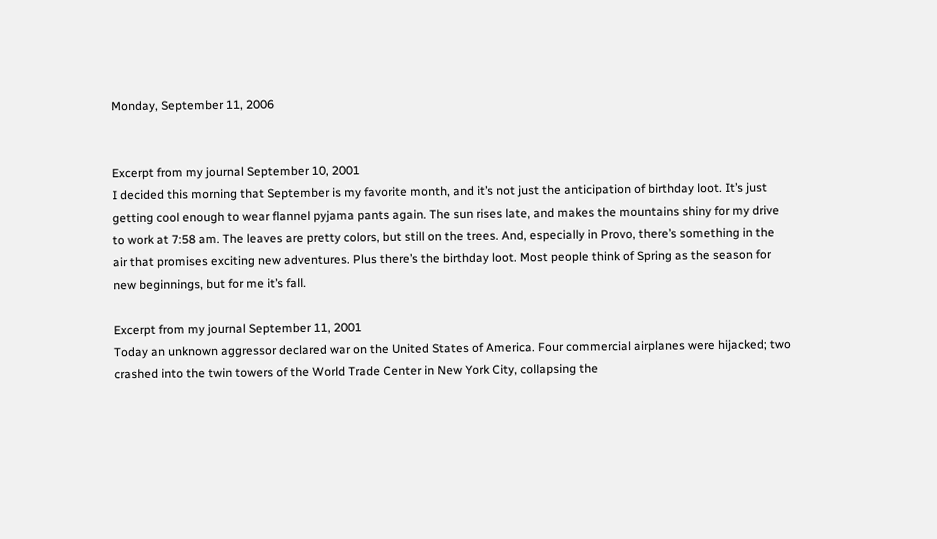Monday, September 11, 2006


Excerpt from my journal September 10, 2001
I decided this morning that September is my favorite month, and it’s not just the anticipation of birthday loot. It’s just getting cool enough to wear flannel pyjama pants again. The sun rises late, and makes the mountains shiny for my drive to work at 7:58 am. The leaves are pretty colors, but still on the trees. And, especially in Provo, there’s something in the air that promises exciting new adventures. Plus there’s the birthday loot. Most people think of Spring as the season for new beginnings, but for me it’s fall.

Excerpt from my journal September 11, 2001
Today an unknown aggressor declared war on the United States of America. Four commercial airplanes were hijacked; two crashed into the twin towers of the World Trade Center in New York City, collapsing the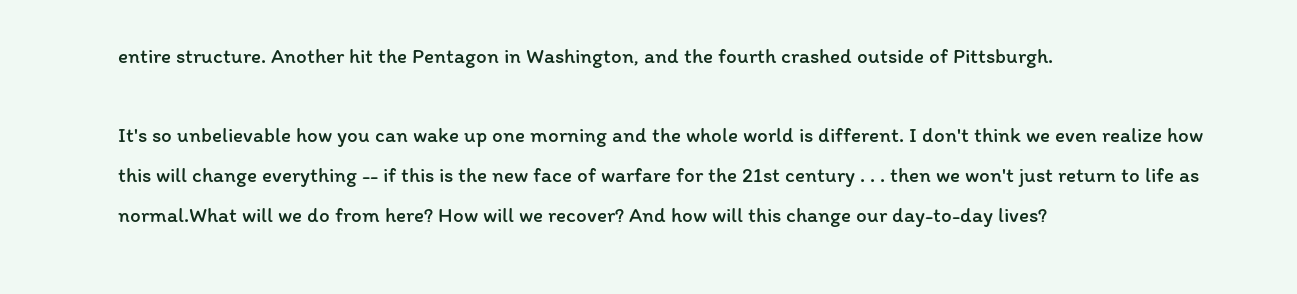entire structure. Another hit the Pentagon in Washington, and the fourth crashed outside of Pittsburgh.

It's so unbelievable how you can wake up one morning and the whole world is different. I don't think we even realize how this will change everything -- if this is the new face of warfare for the 21st century . . . then we won't just return to life as normal.What will we do from here? How will we recover? And how will this change our day-to-day lives?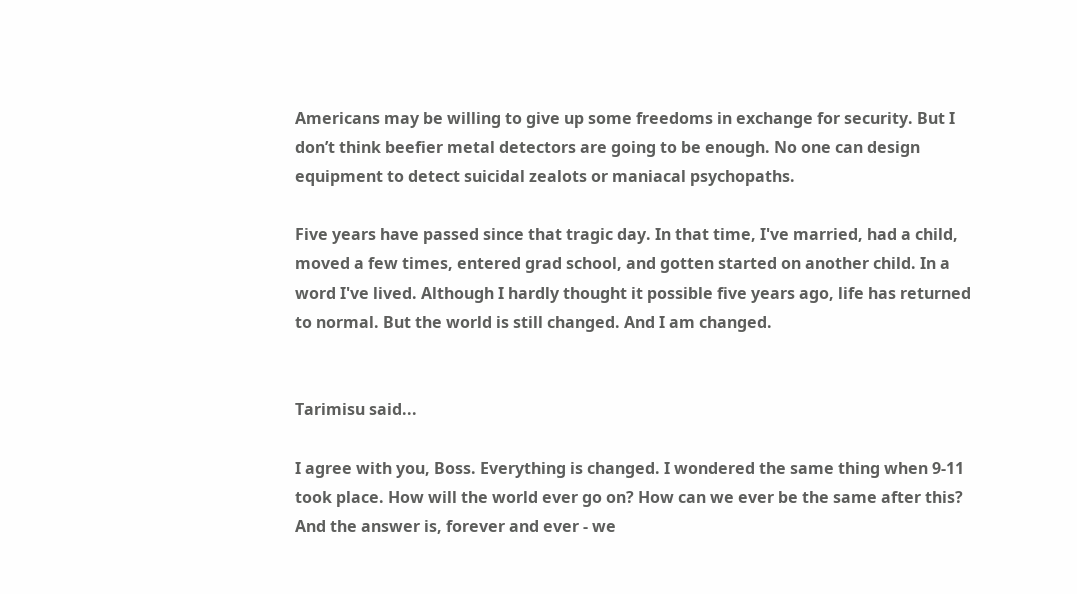Americans may be willing to give up some freedoms in exchange for security. But I don’t think beefier metal detectors are going to be enough. No one can design equipment to detect suicidal zealots or maniacal psychopaths.

Five years have passed since that tragic day. In that time, I've married, had a child, moved a few times, entered grad school, and gotten started on another child. In a word I've lived. Although I hardly thought it possible five years ago, life has returned to normal. But the world is still changed. And I am changed.


Tarimisu said...

I agree with you, Boss. Everything is changed. I wondered the same thing when 9-11 took place. How will the world ever go on? How can we ever be the same after this? And the answer is, forever and ever - we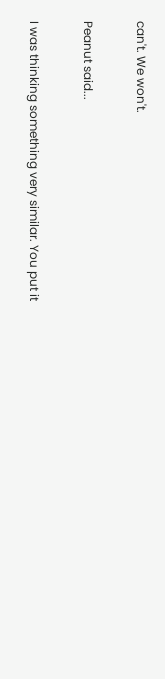can't. We won't.

Peanut said...

I was thinking something very similar. You put it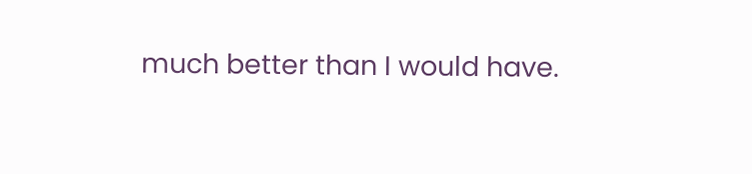much better than I would have.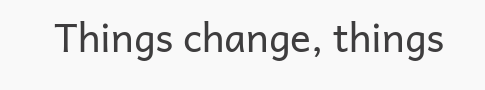Things change, things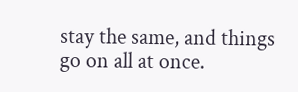stay the same, and things go on all at once.